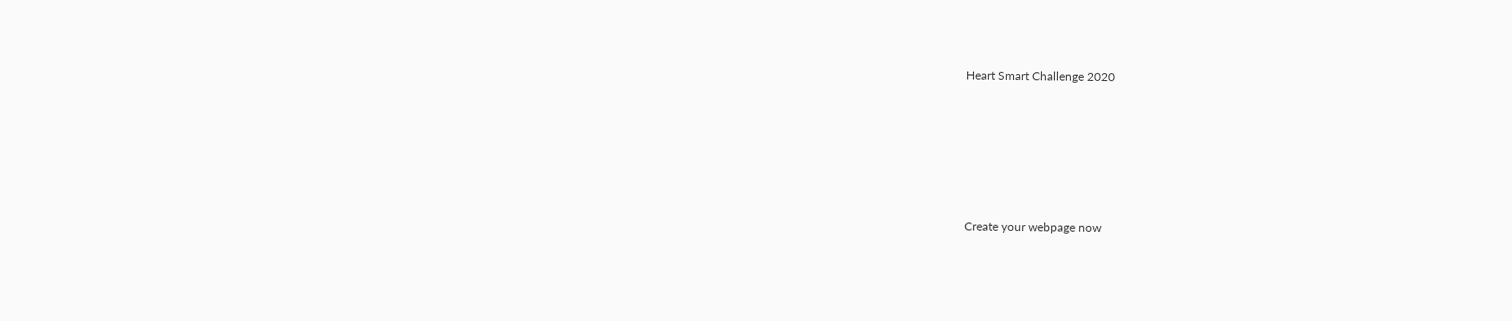Heart Smart Challenge 2020






Create your webpage now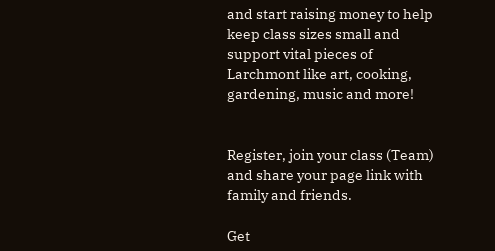and start raising money to help keep class sizes small and support vital pieces of Larchmont like art, cooking, gardening, music and more!


Register, join your class (Team) and share your page link with family and friends.

Get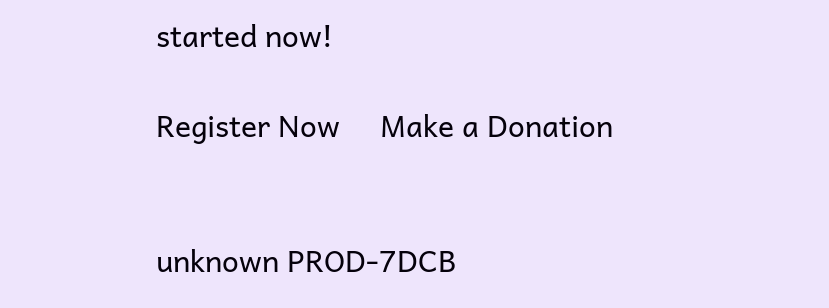started now!

Register Now     Make a Donation


unknown PROD-7DCB